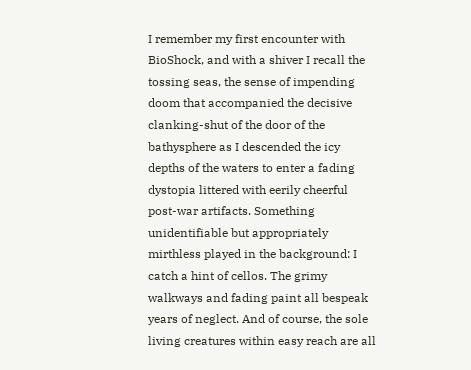I remember my first encounter with BioShock, and with a shiver I recall the tossing seas, the sense of impending doom that accompanied the decisive clanking-shut of the door of the bathysphere as I descended the icy depths of the waters to enter a fading dystopia littered with eerily cheerful post-war artifacts. Something unidentifiable but appropriately mirthless played in the background: I catch a hint of cellos. The grimy walkways and fading paint all bespeak years of neglect. And of course, the sole living creatures within easy reach are all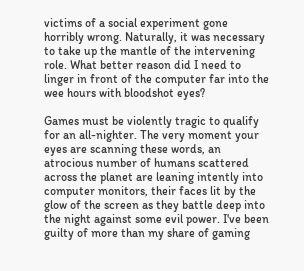victims of a social experiment gone horribly wrong. Naturally, it was necessary to take up the mantle of the intervening role. What better reason did I need to linger in front of the computer far into the wee hours with bloodshot eyes?

Games must be violently tragic to qualify for an all-nighter. The very moment your eyes are scanning these words, an atrocious number of humans scattered across the planet are leaning intently into computer monitors, their faces lit by the glow of the screen as they battle deep into the night against some evil power. I've been guilty of more than my share of gaming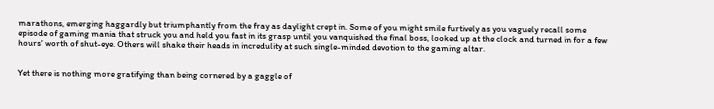marathons, emerging haggardly but triumphantly from the fray as daylight crept in. Some of you might smile furtively as you vaguely recall some episode of gaming mania that struck you and held you fast in its grasp until you vanquished the final boss, looked up at the clock and turned in for a few hours' worth of shut-eye. Others will shake their heads in incredulity at such single-minded devotion to the gaming altar.


Yet there is nothing more gratifying than being cornered by a gaggle of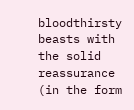bloodthirsty beasts with the solid reassurance (in the form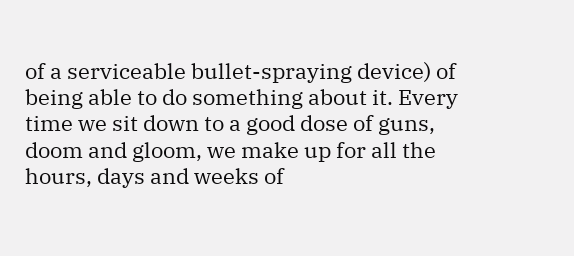of a serviceable bullet-spraying device) of being able to do something about it. Every time we sit down to a good dose of guns, doom and gloom, we make up for all the hours, days and weeks of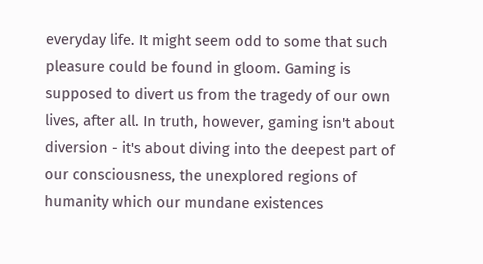everyday life. It might seem odd to some that such pleasure could be found in gloom. Gaming is supposed to divert us from the tragedy of our own lives, after all. In truth, however, gaming isn't about diversion - it's about diving into the deepest part of our consciousness, the unexplored regions of humanity which our mundane existences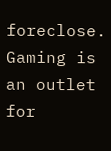foreclose. Gaming is an outlet for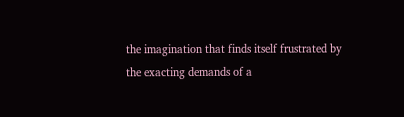the imagination that finds itself frustrated by the exacting demands of a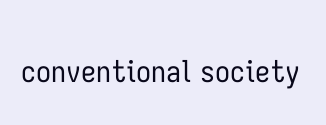conventional society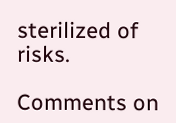sterilized of risks.

Comments on